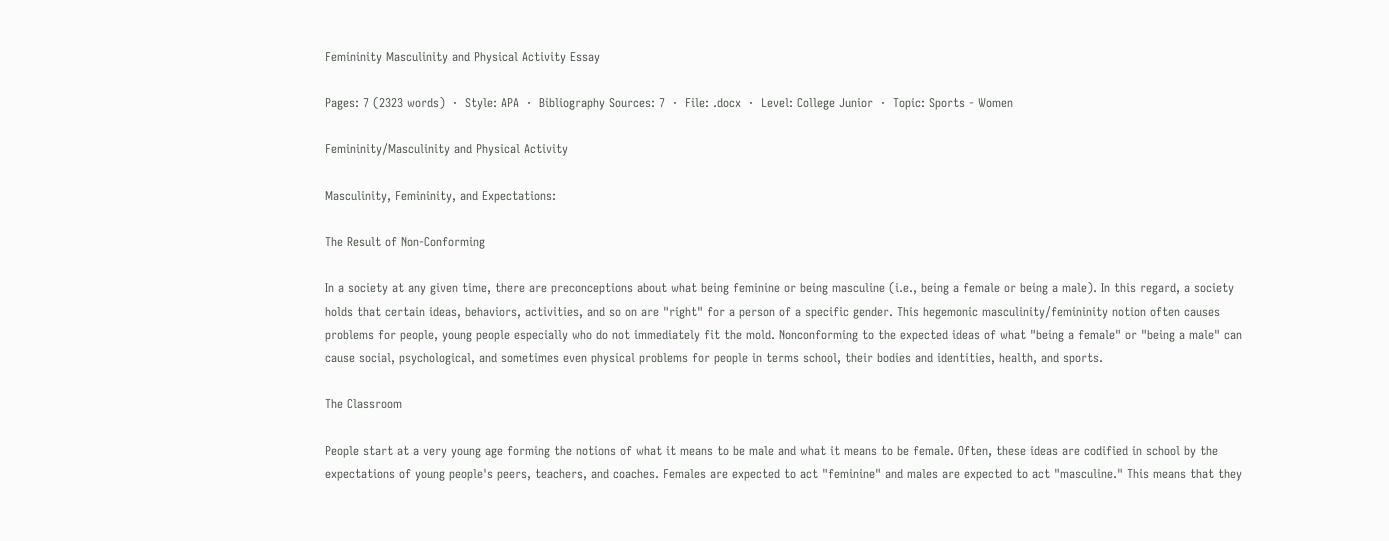Femininity Masculinity and Physical Activity Essay

Pages: 7 (2323 words)  ·  Style: APA  ·  Bibliography Sources: 7  ·  File: .docx  ·  Level: College Junior  ·  Topic: Sports - Women

Femininity/Masculinity and Physical Activity

Masculinity, Femininity, and Expectations:

The Result of Non-Conforming

In a society at any given time, there are preconceptions about what being feminine or being masculine (i.e., being a female or being a male). In this regard, a society holds that certain ideas, behaviors, activities, and so on are "right" for a person of a specific gender. This hegemonic masculinity/femininity notion often causes problems for people, young people especially who do not immediately fit the mold. Nonconforming to the expected ideas of what "being a female" or "being a male" can cause social, psychological, and sometimes even physical problems for people in terms school, their bodies and identities, health, and sports.

The Classroom

People start at a very young age forming the notions of what it means to be male and what it means to be female. Often, these ideas are codified in school by the expectations of young people's peers, teachers, and coaches. Females are expected to act "feminine" and males are expected to act "masculine." This means that they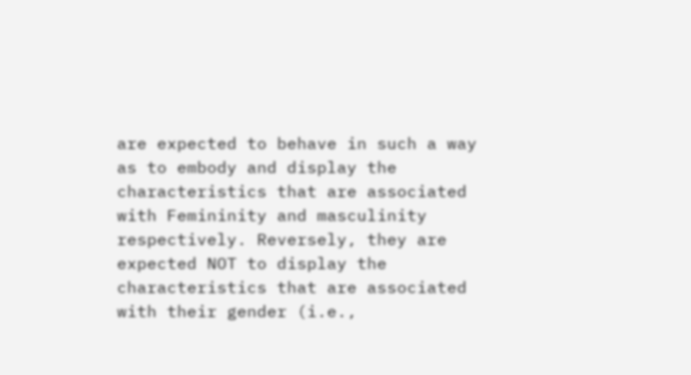are expected to behave in such a way as to embody and display the characteristics that are associated with Femininity and masculinity respectively. Reversely, they are expected NOT to display the characteristics that are associated with their gender (i.e.,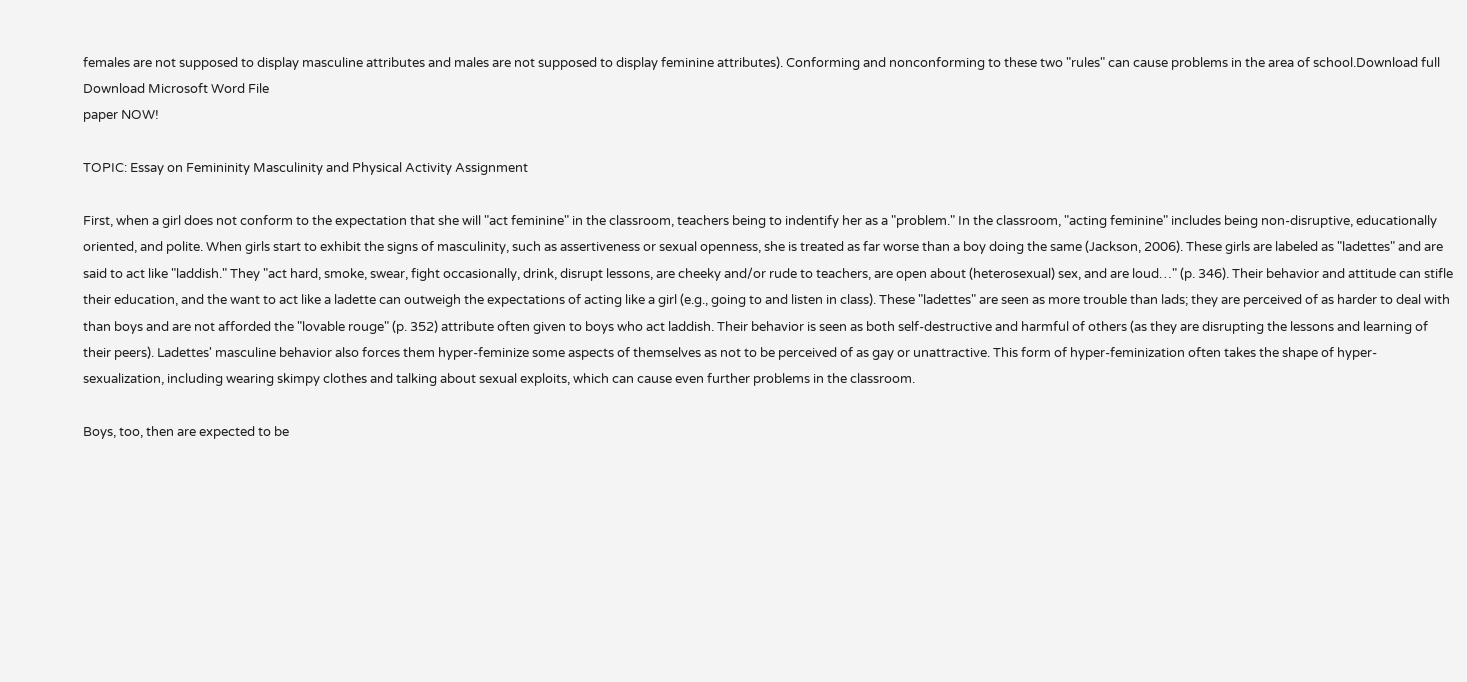females are not supposed to display masculine attributes and males are not supposed to display feminine attributes). Conforming and nonconforming to these two "rules" can cause problems in the area of school.Download full Download Microsoft Word File
paper NOW!

TOPIC: Essay on Femininity Masculinity and Physical Activity Assignment

First, when a girl does not conform to the expectation that she will "act feminine" in the classroom, teachers being to indentify her as a "problem." In the classroom, "acting feminine" includes being non-disruptive, educationally oriented, and polite. When girls start to exhibit the signs of masculinity, such as assertiveness or sexual openness, she is treated as far worse than a boy doing the same (Jackson, 2006). These girls are labeled as "ladettes" and are said to act like "laddish." They "act hard, smoke, swear, fight occasionally, drink, disrupt lessons, are cheeky and/or rude to teachers, are open about (heterosexual) sex, and are loud…" (p. 346). Their behavior and attitude can stifle their education, and the want to act like a ladette can outweigh the expectations of acting like a girl (e.g., going to and listen in class). These "ladettes" are seen as more trouble than lads; they are perceived of as harder to deal with than boys and are not afforded the "lovable rouge" (p. 352) attribute often given to boys who act laddish. Their behavior is seen as both self-destructive and harmful of others (as they are disrupting the lessons and learning of their peers). Ladettes' masculine behavior also forces them hyper-feminize some aspects of themselves as not to be perceived of as gay or unattractive. This form of hyper-feminization often takes the shape of hyper-sexualization, including wearing skimpy clothes and talking about sexual exploits, which can cause even further problems in the classroom.

Boys, too, then are expected to be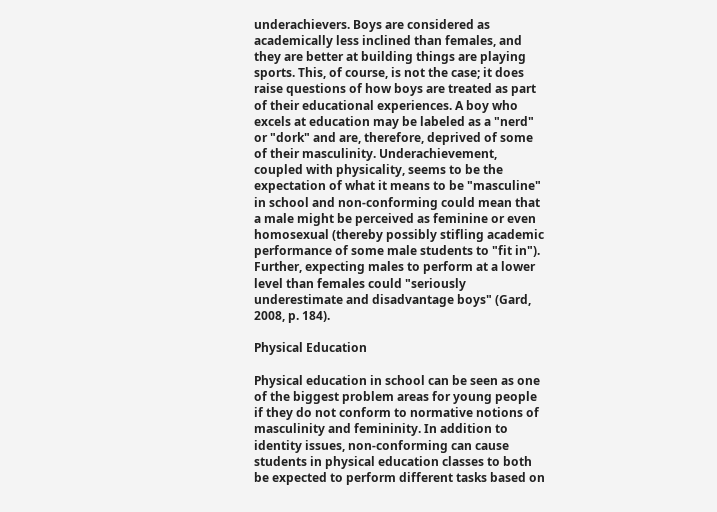underachievers. Boys are considered as academically less inclined than females, and they are better at building things are playing sports. This, of course, is not the case; it does raise questions of how boys are treated as part of their educational experiences. A boy who excels at education may be labeled as a "nerd" or "dork" and are, therefore, deprived of some of their masculinity. Underachievement, coupled with physicality, seems to be the expectation of what it means to be "masculine" in school and non-conforming could mean that a male might be perceived as feminine or even homosexual (thereby possibly stifling academic performance of some male students to "fit in"). Further, expecting males to perform at a lower level than females could "seriously underestimate and disadvantage boys" (Gard, 2008, p. 184).

Physical Education

Physical education in school can be seen as one of the biggest problem areas for young people if they do not conform to normative notions of masculinity and femininity. In addition to identity issues, non-conforming can cause students in physical education classes to both be expected to perform different tasks based on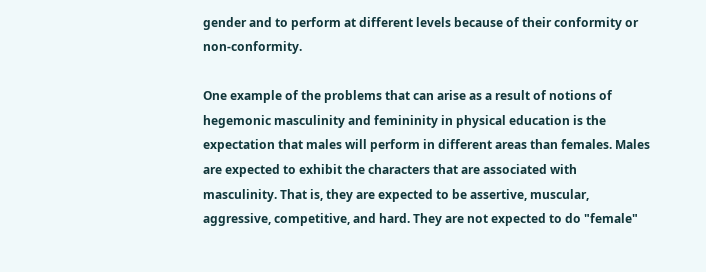gender and to perform at different levels because of their conformity or non-conformity.

One example of the problems that can arise as a result of notions of hegemonic masculinity and femininity in physical education is the expectation that males will perform in different areas than females. Males are expected to exhibit the characters that are associated with masculinity. That is, they are expected to be assertive, muscular, aggressive, competitive, and hard. They are not expected to do "female"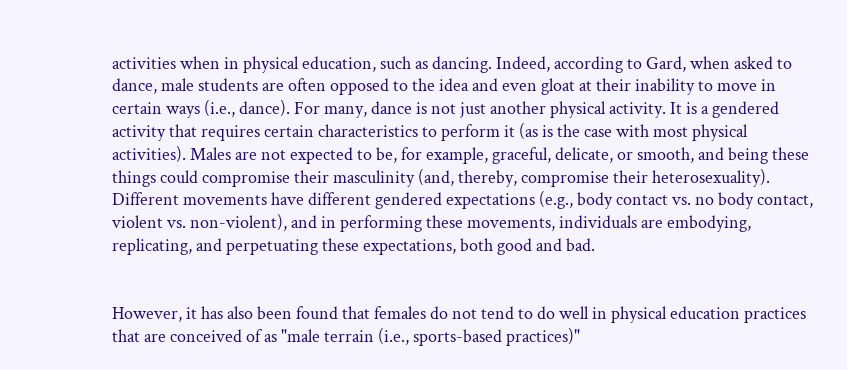activities when in physical education, such as dancing. Indeed, according to Gard, when asked to dance, male students are often opposed to the idea and even gloat at their inability to move in certain ways (i.e., dance). For many, dance is not just another physical activity. It is a gendered activity that requires certain characteristics to perform it (as is the case with most physical activities). Males are not expected to be, for example, graceful, delicate, or smooth, and being these things could compromise their masculinity (and, thereby, compromise their heterosexuality). Different movements have different gendered expectations (e.g., body contact vs. no body contact, violent vs. non-violent), and in performing these movements, individuals are embodying, replicating, and perpetuating these expectations, both good and bad.


However, it has also been found that females do not tend to do well in physical education practices that are conceived of as "male terrain (i.e., sports-based practices)"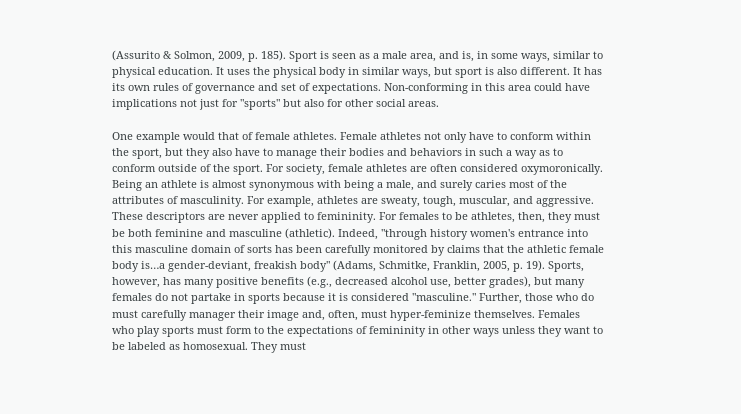(Assurito & Solmon, 2009, p. 185). Sport is seen as a male area, and is, in some ways, similar to physical education. It uses the physical body in similar ways, but sport is also different. It has its own rules of governance and set of expectations. Non-conforming in this area could have implications not just for "sports" but also for other social areas.

One example would that of female athletes. Female athletes not only have to conform within the sport, but they also have to manage their bodies and behaviors in such a way as to conform outside of the sport. For society, female athletes are often considered oxymoronically. Being an athlete is almost synonymous with being a male, and surely caries most of the attributes of masculinity. For example, athletes are sweaty, tough, muscular, and aggressive. These descriptors are never applied to femininity. For females to be athletes, then, they must be both feminine and masculine (athletic). Indeed, "through history women's entrance into this masculine domain of sorts has been carefully monitored by claims that the athletic female body is…a gender-deviant, freakish body" (Adams, Schmitke, Franklin, 2005, p. 19). Sports, however, has many positive benefits (e.g., decreased alcohol use, better grades), but many females do not partake in sports because it is considered "masculine." Further, those who do must carefully manager their image and, often, must hyper-feminize themselves. Females who play sports must form to the expectations of femininity in other ways unless they want to be labeled as homosexual. They must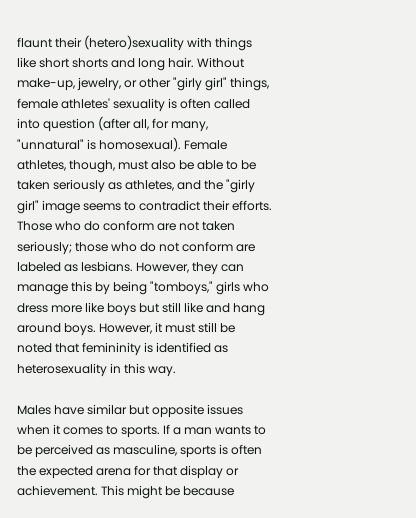flaunt their (hetero)sexuality with things like short shorts and long hair. Without make-up, jewelry, or other "girly girl" things, female athletes' sexuality is often called into question (after all, for many, "unnatural" is homosexual). Female athletes, though, must also be able to be taken seriously as athletes, and the "girly girl" image seems to contradict their efforts. Those who do conform are not taken seriously; those who do not conform are labeled as lesbians. However, they can manage this by being "tomboys," girls who dress more like boys but still like and hang around boys. However, it must still be noted that femininity is identified as heterosexuality in this way.

Males have similar but opposite issues when it comes to sports. If a man wants to be perceived as masculine, sports is often the expected arena for that display or achievement. This might be because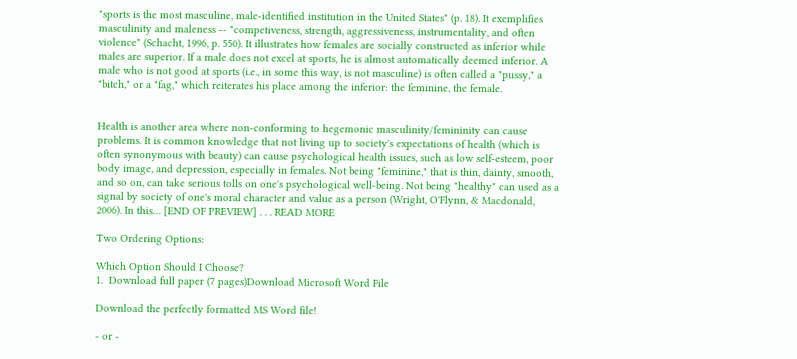"sports is the most masculine, male-identified institution in the United States" (p. 18). It exemplifies masculinity and maleness -- "competiveness, strength, aggressiveness, instrumentality, and often violence" (Schacht, 1996, p. 550). It illustrates how females are socially constructed as inferior while males are superior. If a male does not excel at sports, he is almost automatically deemed inferior. A male who is not good at sports (i.e., in some this way, is not masculine) is often called a "pussy," a "bitch," or a "fag," which reiterates his place among the inferior: the feminine, the female.


Health is another area where non-conforming to hegemonic masculinity/femininity can cause problems. It is common knowledge that not living up to society's expectations of health (which is often synonymous with beauty) can cause psychological health issues, such as low self-esteem, poor body image, and depression, especially in females. Not being "feminine," that is thin, dainty, smooth, and so on, can take serious tolls on one's psychological well-being. Not being "healthy" can used as a signal by society of one's moral character and value as a person (Wright, O'Flynn, & Macdonald, 2006). In this… [END OF PREVIEW] . . . READ MORE

Two Ordering Options:

Which Option Should I Choose?
1.  Download full paper (7 pages)Download Microsoft Word File

Download the perfectly formatted MS Word file!

- or -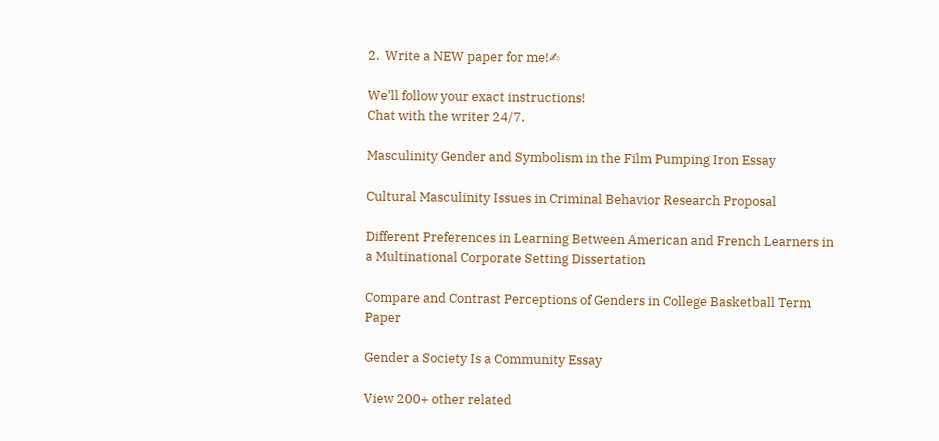2.  Write a NEW paper for me!✍

We'll follow your exact instructions!
Chat with the writer 24/7.

Masculinity Gender and Symbolism in the Film Pumping Iron Essay

Cultural Masculinity Issues in Criminal Behavior Research Proposal

Different Preferences in Learning Between American and French Learners in a Multinational Corporate Setting Dissertation

Compare and Contrast Perceptions of Genders in College Basketball Term Paper

Gender a Society Is a Community Essay

View 200+ other related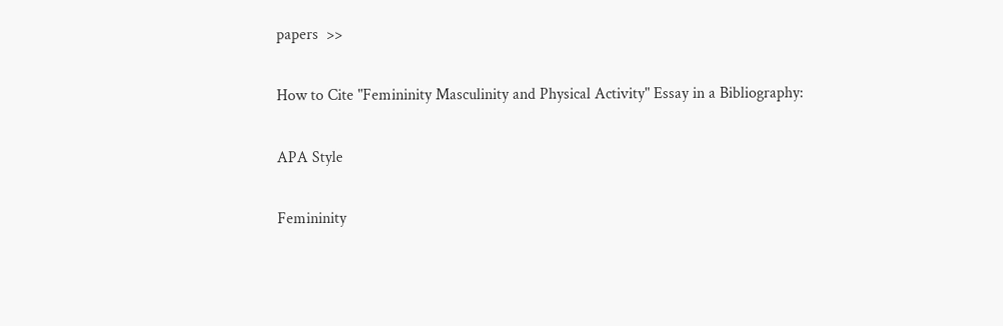papers  >>

How to Cite "Femininity Masculinity and Physical Activity" Essay in a Bibliography:

APA Style

Femininity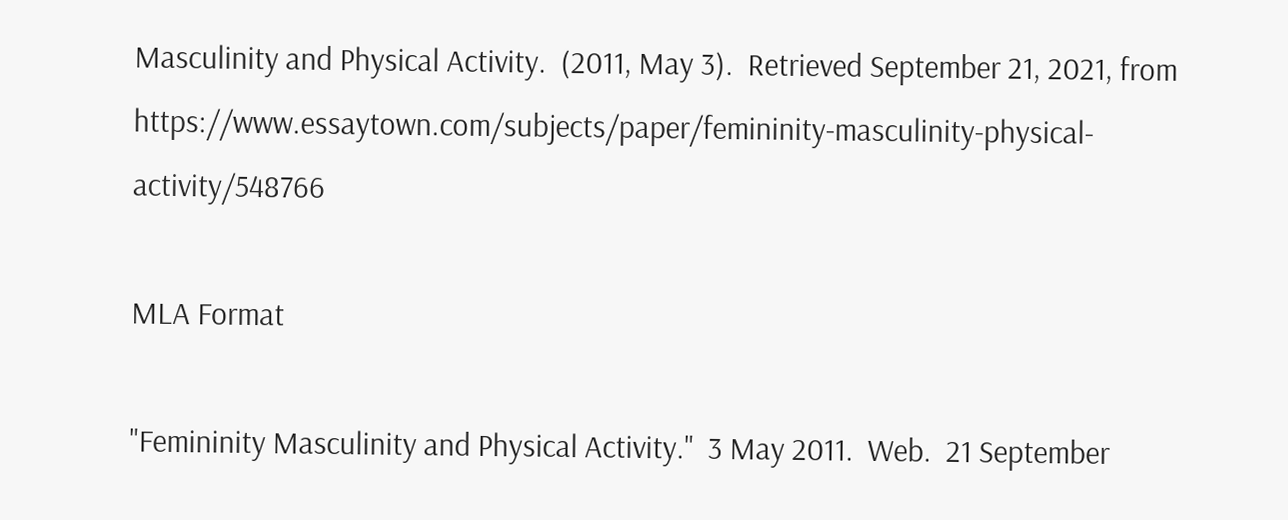Masculinity and Physical Activity.  (2011, May 3).  Retrieved September 21, 2021, from https://www.essaytown.com/subjects/paper/femininity-masculinity-physical-activity/548766

MLA Format

"Femininity Masculinity and Physical Activity."  3 May 2011.  Web.  21 September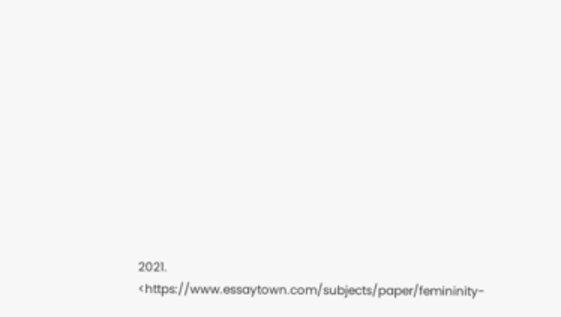2021. <https://www.essaytown.com/subjects/paper/femininity-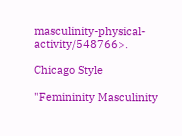masculinity-physical-activity/548766>.

Chicago Style

"Femininity Masculinity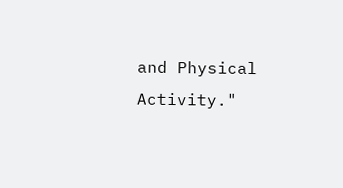and Physical Activity."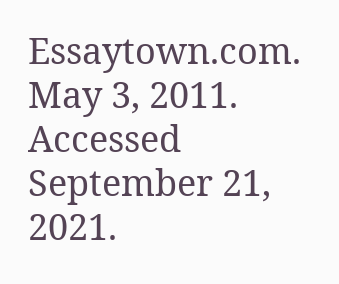Essaytown.com.  May 3, 2011.  Accessed September 21, 2021.